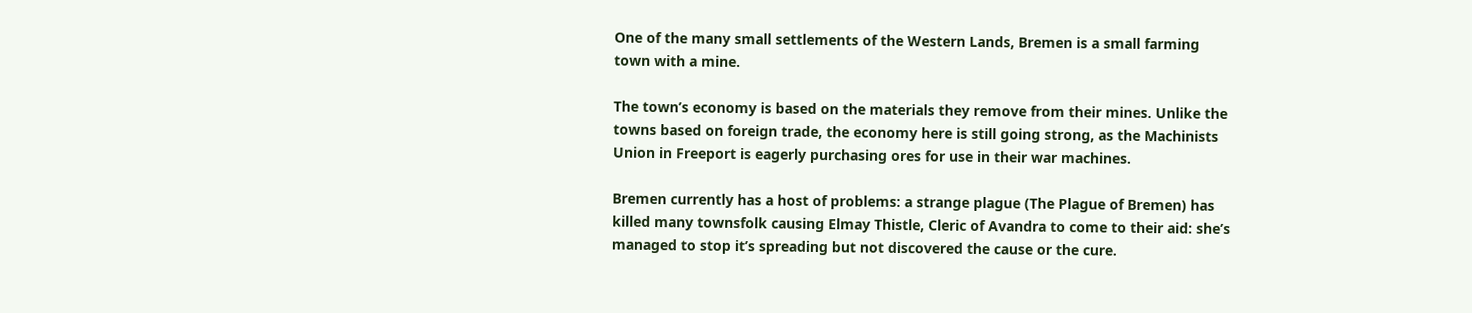One of the many small settlements of the Western Lands, Bremen is a small farming town with a mine.

The town’s economy is based on the materials they remove from their mines. Unlike the towns based on foreign trade, the economy here is still going strong, as the Machinists Union in Freeport is eagerly purchasing ores for use in their war machines.

Bremen currently has a host of problems: a strange plague (The Plague of Bremen) has killed many townsfolk causing Elmay Thistle, Cleric of Avandra to come to their aid: she’s managed to stop it’s spreading but not discovered the cause or the cure.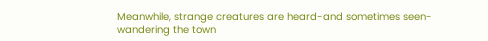Meanwhile, strange creatures are heard-and sometimes seen-wandering the town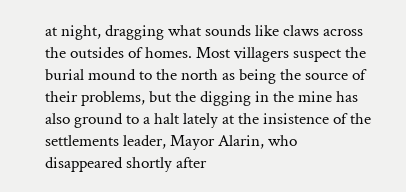at night, dragging what sounds like claws across the outsides of homes. Most villagers suspect the burial mound to the north as being the source of their problems, but the digging in the mine has also ground to a halt lately at the insistence of the settlements leader, Mayor Alarin, who disappeared shortly after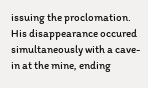issuing the proclomation. His disappearance occured simultaneously with a cave-in at the mine, ending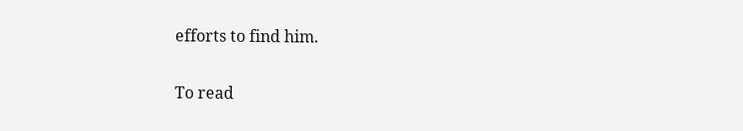efforts to find him.

To read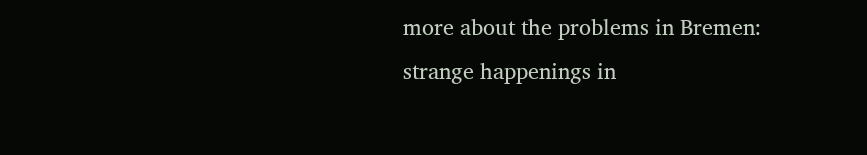more about the problems in Bremen: strange happenings in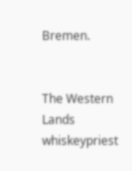Bremen.


The Western Lands whiskeypriest